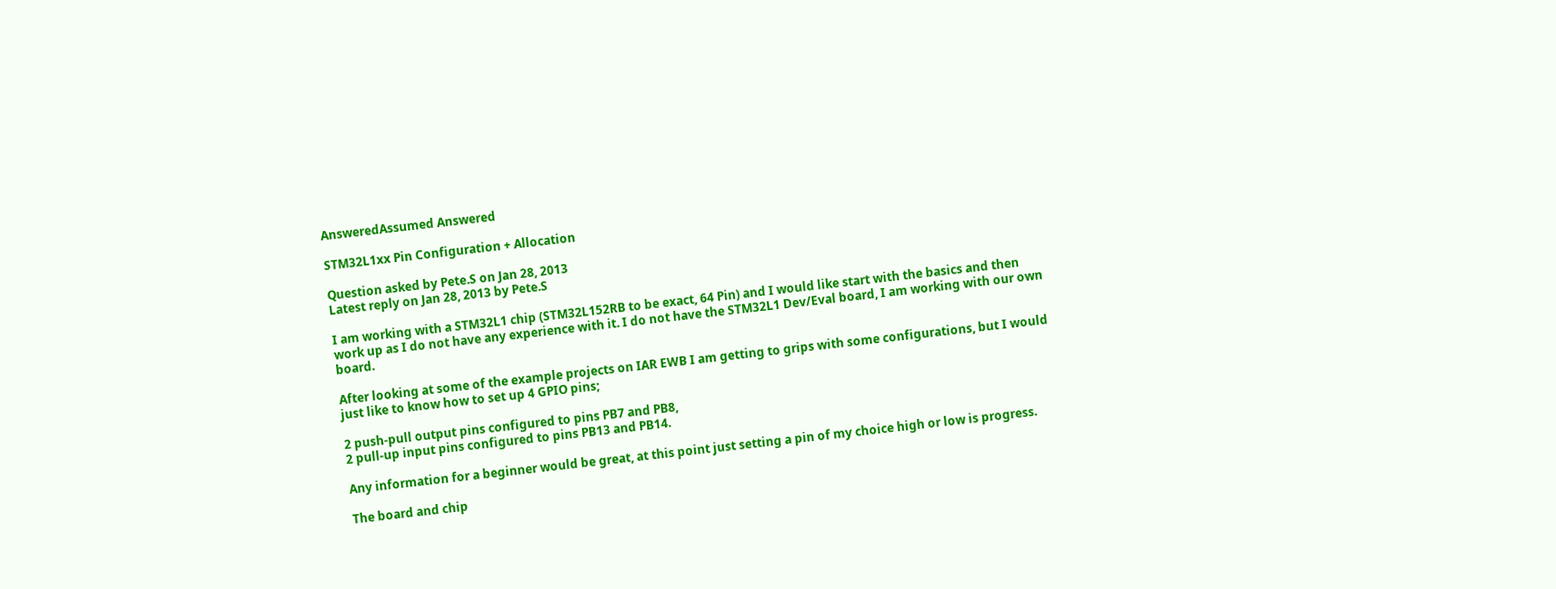AnsweredAssumed Answered

STM32L1xx Pin Configuration + Allocation

Question asked by Pete.S on Jan 28, 2013
Latest reply on Jan 28, 2013 by Pete.S

I am working with a STM32L1 chip (STM32L152RB to be exact, 64 Pin) and I would like start with the basics and then work up as I do not have any experience with it. I do not have the STM32L1 Dev/Eval board, I am working with our own board.

After looking at some of the example projects on IAR EWB I am getting to grips with some configurations, but I would just like to know how to set up 4 GPIO pins;

2 push-pull output pins configured to pins PB7 and PB8,
2 pull-up input pins configured to pins PB13 and PB14.

Any information for a beginner would be great, at this point just setting a pin of my choice high or low is progress.

The board and chip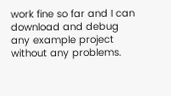work fine so far and I can download and debug any example project without any problems.